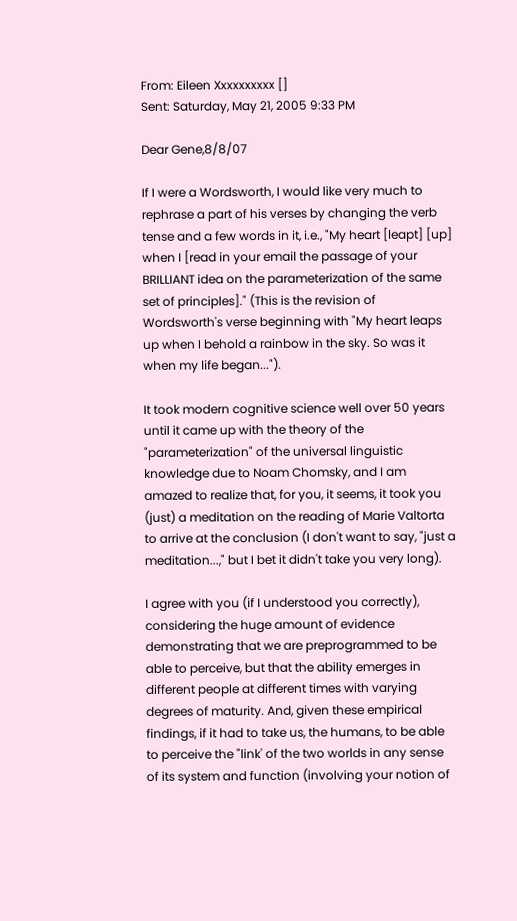From: Eileen Xxxxxxxxxx []
Sent: Saturday, May 21, 2005 9:33 PM

Dear Gene,8/8/07

If I were a Wordsworth, I would like very much to rephrase a part of his verses by changing the verb tense and a few words in it, i.e., "My heart [leapt] [up] when I [read in your email the passage of your BRILLIANT idea on the parameterization of the same set of principles]." (This is the revision of Wordsworth's verse beginning with "My heart leaps up when I behold a rainbow in the sky. So was it when my life began...").

It took modern cognitive science well over 50 years until it came up with the theory of the "parameterization" of the universal linguistic knowledge due to Noam Chomsky, and I am amazed to realize that, for you, it seems, it took you (just) a meditation on the reading of Marie Valtorta to arrive at the conclusion (I don't want to say, "just a meditation...," but I bet it didn't take you very long).

I agree with you (if I understood you correctly), considering the huge amount of evidence demonstrating that we are preprogrammed to be able to perceive, but that the ability emerges in different people at different times with varying degrees of maturity. And, given these empirical findings, if it had to take us, the humans, to be able to perceive the "link' of the two worlds in any sense of its system and function (involving your notion of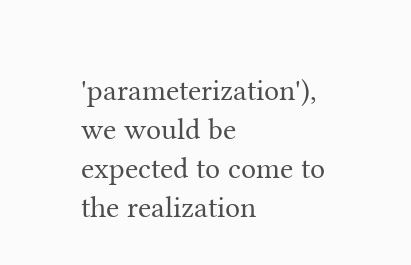'parameterization'), we would be expected to come to the realization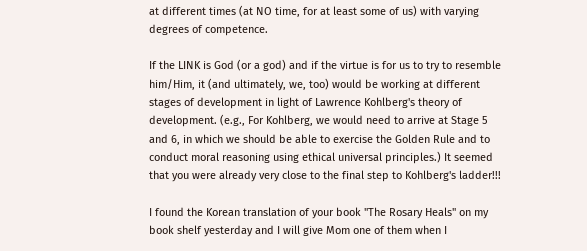at different times (at NO time, for at least some of us) with varying degrees of competence.

If the LINK is God (or a god) and if the virtue is for us to try to resemble him/Him, it (and ultimately, we, too) would be working at different stages of development in light of Lawrence Kohlberg's theory of development. (e.g., For Kohlberg, we would need to arrive at Stage 5 and 6, in which we should be able to exercise the Golden Rule and to conduct moral reasoning using ethical universal principles.) It seemed that you were already very close to the final step to Kohlberg's ladder!!!

I found the Korean translation of your book "The Rosary Heals" on my book shelf yesterday and I will give Mom one of them when I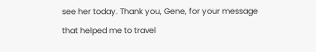see her today. Thank you, Gene, for your message that helped me to travel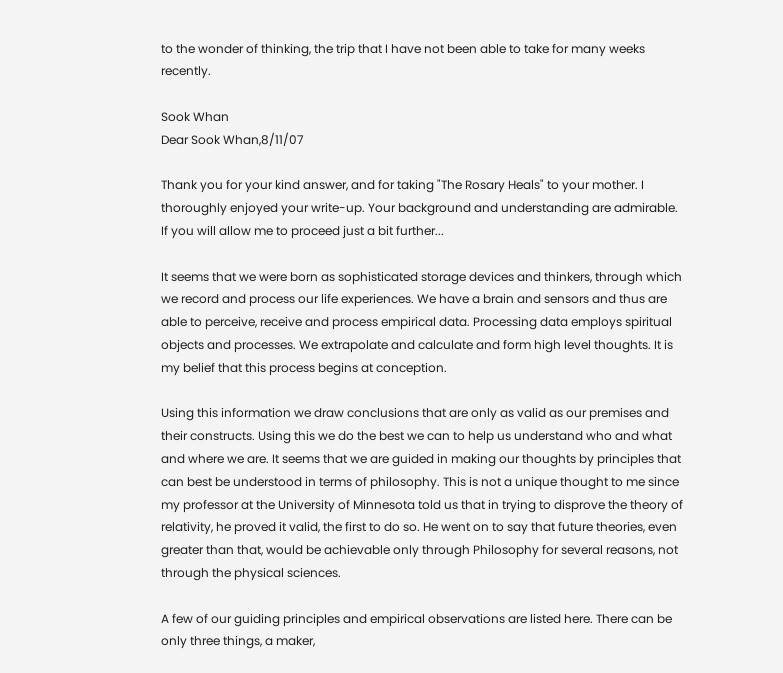to the wonder of thinking, the trip that I have not been able to take for many weeks recently.

Sook Whan
Dear Sook Whan,8/11/07

Thank you for your kind answer, and for taking "The Rosary Heals" to your mother. I thoroughly enjoyed your write-up. Your background and understanding are admirable. If you will allow me to proceed just a bit further...

It seems that we were born as sophisticated storage devices and thinkers, through which we record and process our life experiences. We have a brain and sensors and thus are able to perceive, receive and process empirical data. Processing data employs spiritual objects and processes. We extrapolate and calculate and form high level thoughts. It is my belief that this process begins at conception.

Using this information we draw conclusions that are only as valid as our premises and their constructs. Using this we do the best we can to help us understand who and what and where we are. It seems that we are guided in making our thoughts by principles that can best be understood in terms of philosophy. This is not a unique thought to me since my professor at the University of Minnesota told us that in trying to disprove the theory of relativity, he proved it valid, the first to do so. He went on to say that future theories, even greater than that, would be achievable only through Philosophy for several reasons, not through the physical sciences.

A few of our guiding principles and empirical observations are listed here. There can be only three things, a maker,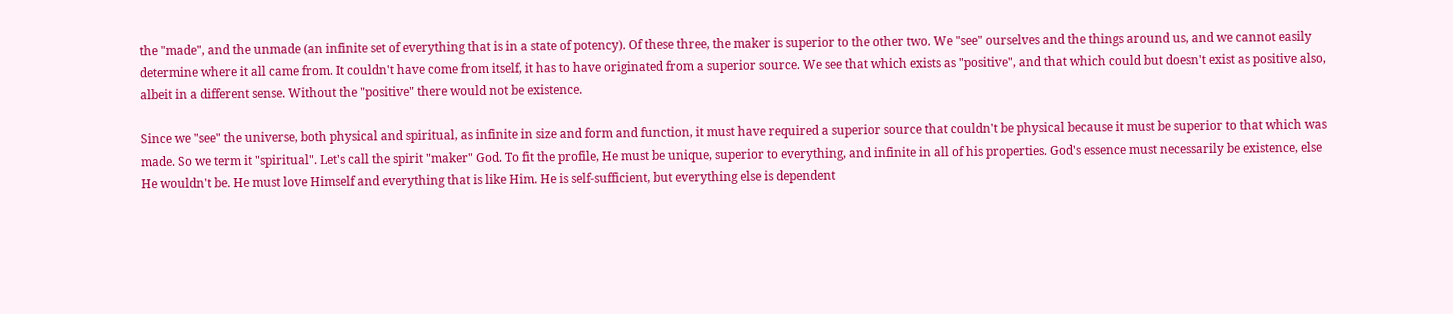the "made", and the unmade (an infinite set of everything that is in a state of potency). Of these three, the maker is superior to the other two. We "see" ourselves and the things around us, and we cannot easily determine where it all came from. It couldn't have come from itself, it has to have originated from a superior source. We see that which exists as "positive", and that which could but doesn't exist as positive also, albeit in a different sense. Without the "positive" there would not be existence.

Since we "see" the universe, both physical and spiritual, as infinite in size and form and function, it must have required a superior source that couldn't be physical because it must be superior to that which was made. So we term it "spiritual". Let's call the spirit "maker" God. To fit the profile, He must be unique, superior to everything, and infinite in all of his properties. God's essence must necessarily be existence, else He wouldn't be. He must love Himself and everything that is like Him. He is self-sufficient, but everything else is dependent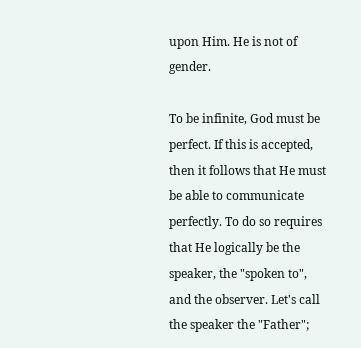upon Him. He is not of gender.

To be infinite, God must be perfect. If this is accepted, then it follows that He must be able to communicate perfectly. To do so requires that He logically be the speaker, the "spoken to", and the observer. Let's call the speaker the "Father";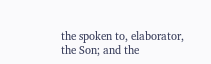the spoken to, elaborator, the Son; and the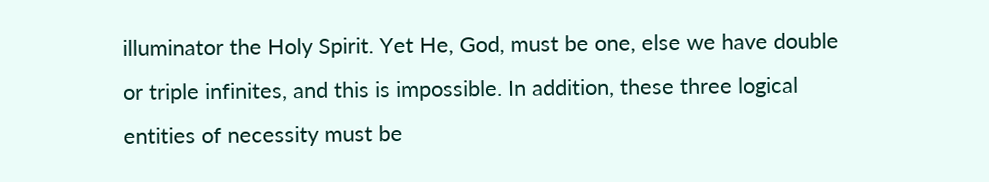illuminator the Holy Spirit. Yet He, God, must be one, else we have double or triple infinites, and this is impossible. In addition, these three logical entities of necessity must be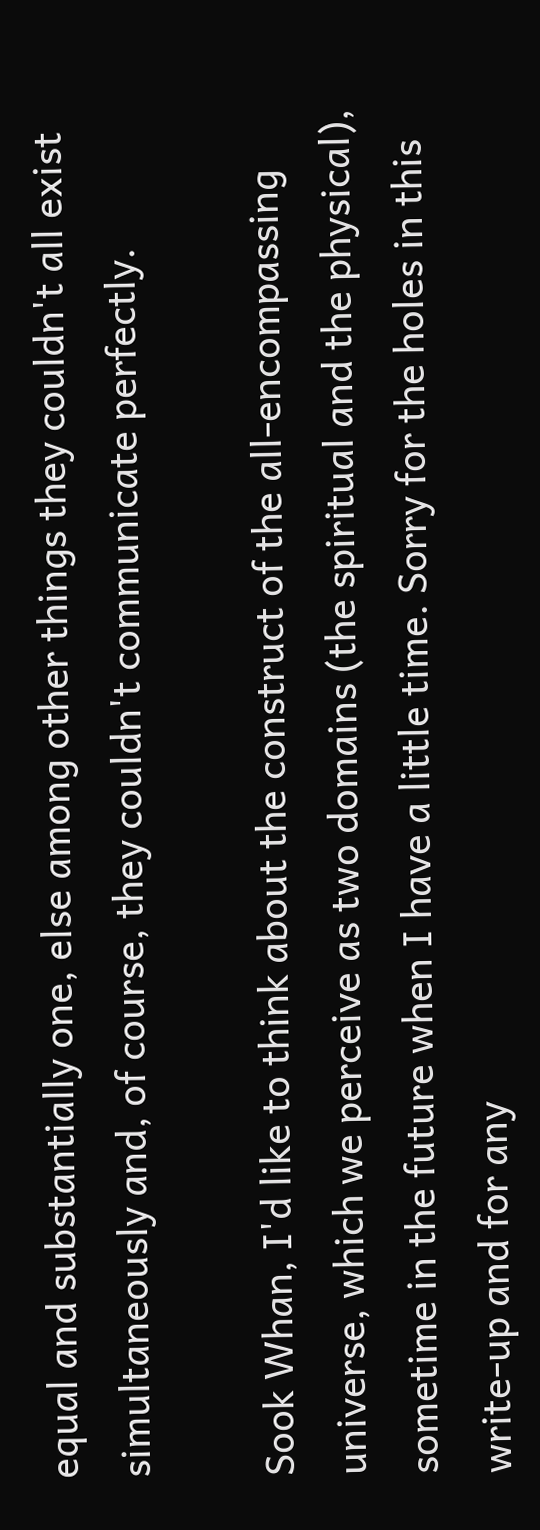equal and substantially one, else among other things they couldn't all exist simultaneously and, of course, they couldn't communicate perfectly.

Sook Whan, I'd like to think about the construct of the all-encompassing universe, which we perceive as two domains (the spiritual and the physical), sometime in the future when I have a little time. Sorry for the holes in this write-up and for any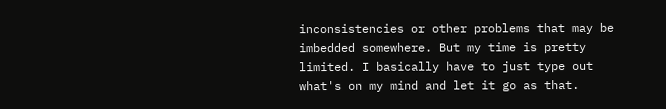inconsistencies or other problems that may be imbedded somewhere. But my time is pretty limited. I basically have to just type out what's on my mind and let it go as that.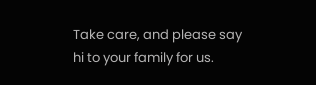Take care, and please say hi to your family for us.